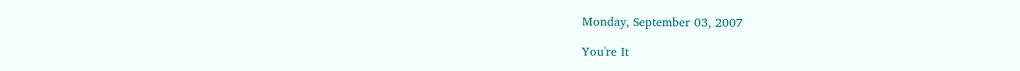Monday, September 03, 2007

You're It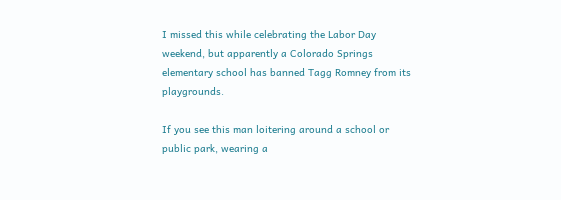I missed this while celebrating the Labor Day weekend, but apparently a Colorado Springs elementary school has banned Tagg Romney from its playgrounds.

If you see this man loitering around a school or public park, wearing a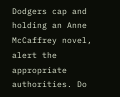Dodgers cap and holding an Anne McCaffrey novel, alert the appropriate authorities. Do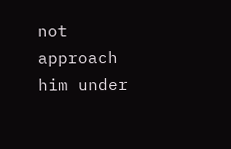not approach him under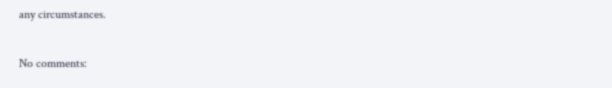any circumstances.

No comments: